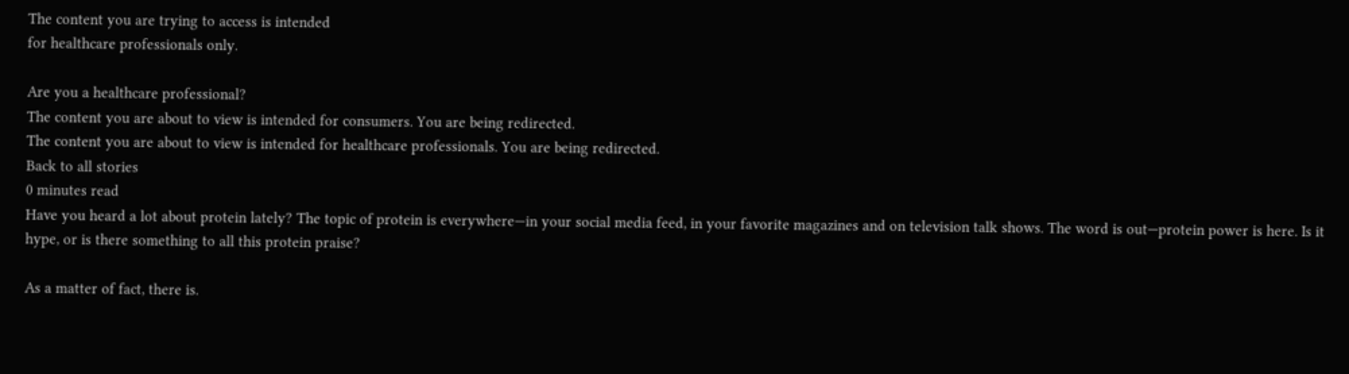The content you are trying to access is intended
for healthcare professionals only.

Are you a healthcare professional?
The content you are about to view is intended for consumers. You are being redirected.
The content you are about to view is intended for healthcare professionals. You are being redirected.
Back to all stories
0 minutes read
Have you heard a lot about protein lately? The topic of protein is everywhere—in your social media feed, in your favorite magazines and on television talk shows. The word is out—protein power is here. Is it hype, or is there something to all this protein praise?

As a matter of fact, there is.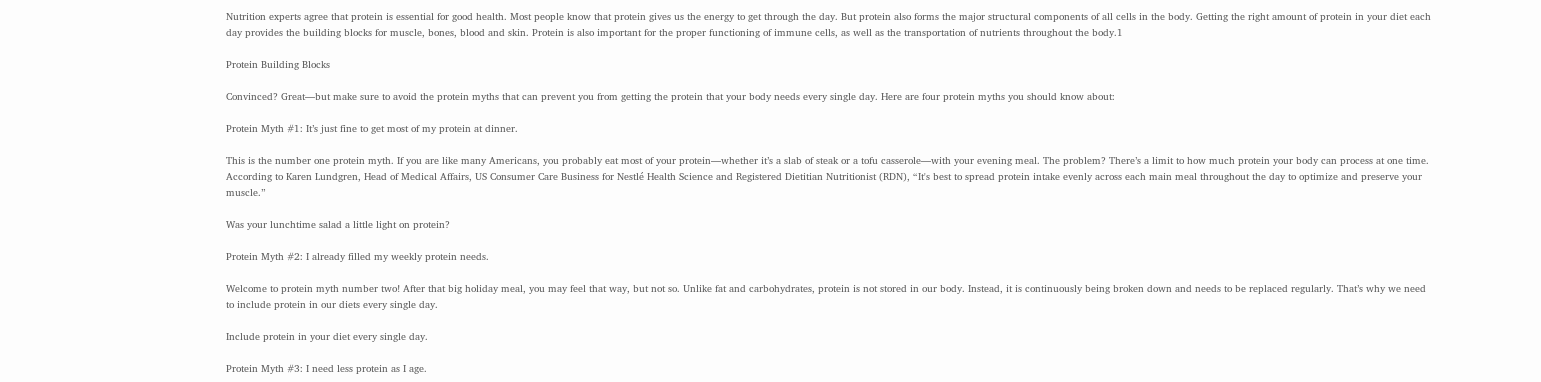Nutrition experts agree that protein is essential for good health. Most people know that protein gives us the energy to get through the day. But protein also forms the major structural components of all cells in the body. Getting the right amount of protein in your diet each day provides the building blocks for muscle, bones, blood and skin. Protein is also important for the proper functioning of immune cells, as well as the transportation of nutrients throughout the body.1

Protein Building Blocks

Convinced? Great—but make sure to avoid the protein myths that can prevent you from getting the protein that your body needs every single day. Here are four protein myths you should know about:

Protein Myth #1: It’s just fine to get most of my protein at dinner.

This is the number one protein myth. If you are like many Americans, you probably eat most of your protein—whether it’s a slab of steak or a tofu casserole—with your evening meal. The problem? There’s a limit to how much protein your body can process at one time. According to Karen Lundgren, Head of Medical Affairs, US Consumer Care Business for Nestlé Health Science and Registered Dietitian Nutritionist (RDN), “It's best to spread protein intake evenly across each main meal throughout the day to optimize and preserve your muscle.”

Was your lunchtime salad a little light on protein?

Protein Myth #2: I already filled my weekly protein needs.

Welcome to protein myth number two! After that big holiday meal, you may feel that way, but not so. Unlike fat and carbohydrates, protein is not stored in our body. Instead, it is continuously being broken down and needs to be replaced regularly. That’s why we need to include protein in our diets every single day.

Include protein in your diet every single day.

Protein Myth #3: I need less protein as I age.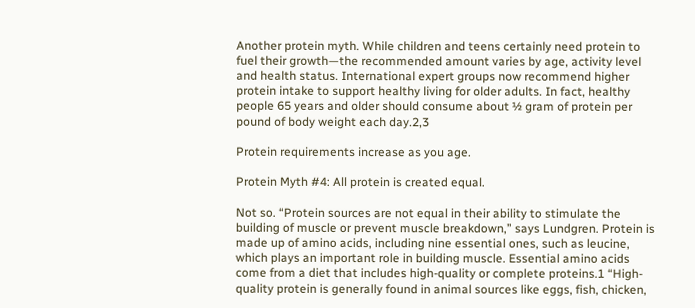Another protein myth. While children and teens certainly need protein to fuel their growth—the recommended amount varies by age, activity level and health status. International expert groups now recommend higher protein intake to support healthy living for older adults. In fact, healthy people 65 years and older should consume about ½ gram of protein per pound of body weight each day.2,3

Protein requirements increase as you age.

Protein Myth #4: All protein is created equal.

Not so. “Protein sources are not equal in their ability to stimulate the building of muscle or prevent muscle breakdown,” says Lundgren. Protein is made up of amino acids, including nine essential ones, such as leucine, which plays an important role in building muscle. Essential amino acids come from a diet that includes high-quality or complete proteins.1 “High-quality protein is generally found in animal sources like eggs, fish, chicken,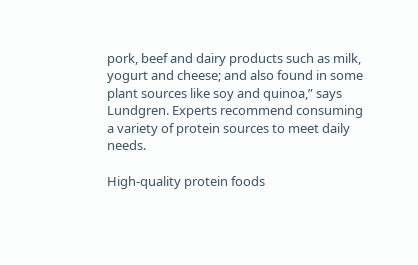pork, beef and dairy products such as milk, yogurt and cheese; and also found in some plant sources like soy and quinoa,” says Lundgren. Experts recommend consuming a variety of protein sources to meet daily needs.

High-quality protein foods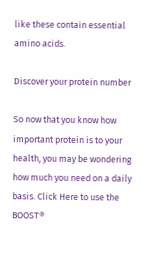like these contain essential amino acids.

Discover your protein number

So now that you know how important protein is to your health, you may be wondering how much you need on a daily basis. Click Here to use the BOOST®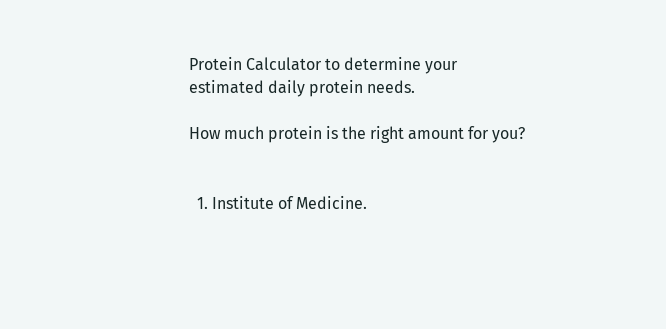Protein Calculator to determine your estimated daily protein needs.

How much protein is the right amount for you?


  1. Institute of Medicine.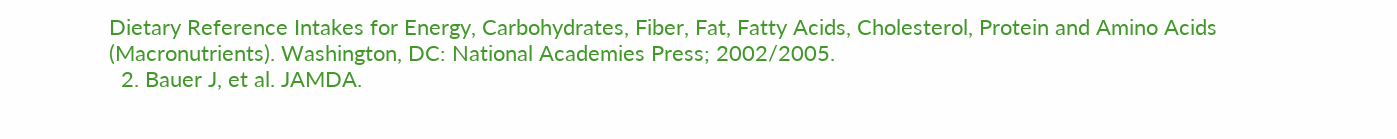Dietary Reference Intakes for Energy, Carbohydrates, Fiber, Fat, Fatty Acids, Cholesterol, Protein and Amino Acids (Macronutrients). Washington, DC: National Academies Press; 2002/2005.
  2. Bauer J, et al. JAMDA.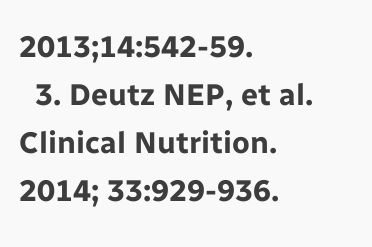2013;14:542-59.
  3. Deutz NEP, et al. Clinical Nutrition. 2014; 33:929-936.